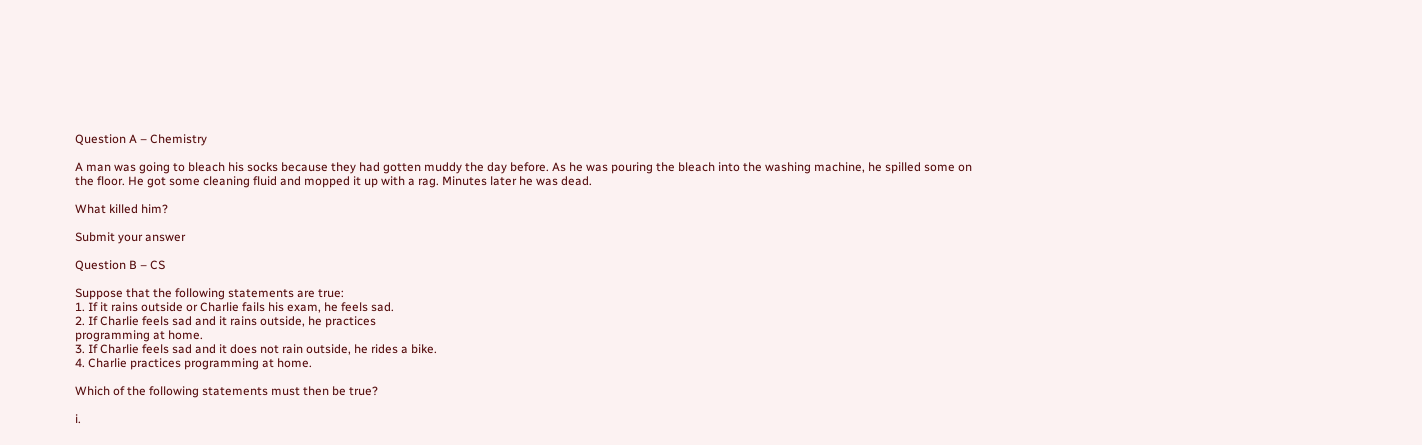Question A – Chemistry

A man was going to bleach his socks because they had gotten muddy the day before. As he was pouring the bleach into the washing machine, he spilled some on the floor. He got some cleaning fluid and mopped it up with a rag. Minutes later he was dead.

What killed him?

Submit your answer

Question B – CS

Suppose that the following statements are true:
1. If it rains outside or Charlie fails his exam, he feels sad.
2. If Charlie feels sad and it rains outside, he practices
programming at home.
3. If Charlie feels sad and it does not rain outside, he rides a bike.
4. Charlie practices programming at home.

Which of the following statements must then be true?

i.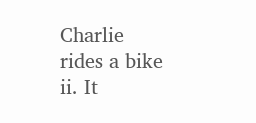Charlie rides a bike
ii. It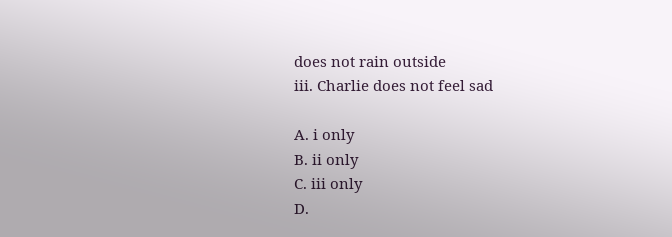does not rain outside
iii. Charlie does not feel sad

A. i only
B. ii only
C. iii only
D.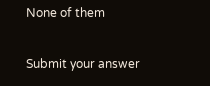None of them

Submit your answer